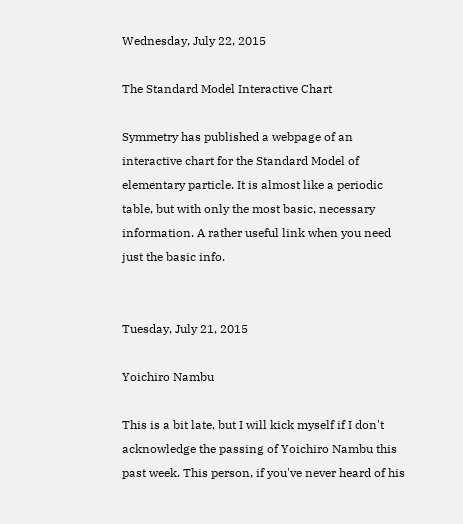Wednesday, July 22, 2015

The Standard Model Interactive Chart

Symmetry has published a webpage of an interactive chart for the Standard Model of elementary particle. It is almost like a periodic table, but with only the most basic, necessary information. A rather useful link when you need just the basic info.


Tuesday, July 21, 2015

Yoichiro Nambu

This is a bit late, but I will kick myself if I don't acknowledge the passing of Yoichiro Nambu this past week. This person, if you've never heard of his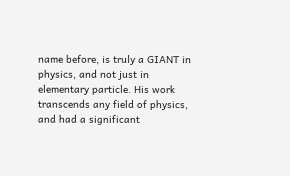name before, is truly a GIANT in physics, and not just in elementary particle. His work transcends any field of physics, and had a significant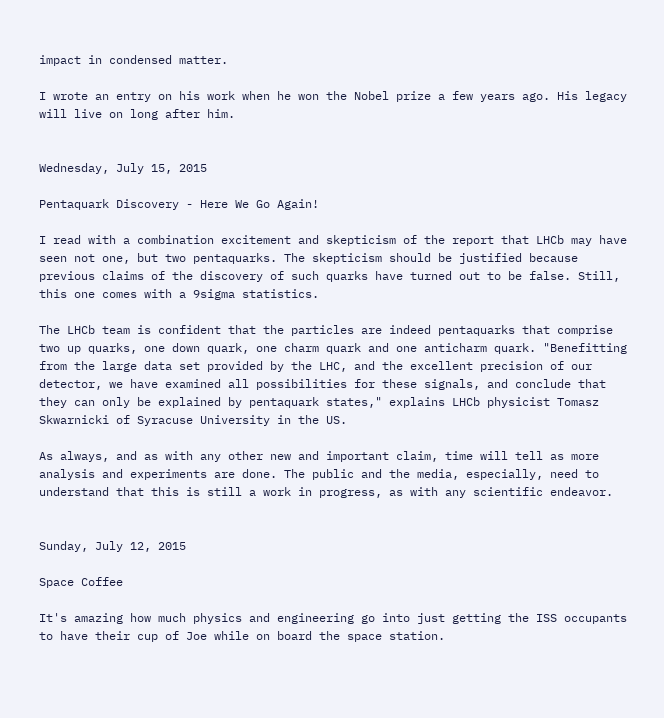impact in condensed matter.

I wrote an entry on his work when he won the Nobel prize a few years ago. His legacy will live on long after him.


Wednesday, July 15, 2015

Pentaquark Discovery - Here We Go Again!

I read with a combination excitement and skepticism of the report that LHCb may have seen not one, but two pentaquarks. The skepticism should be justified because previous claims of the discovery of such quarks have turned out to be false. Still, this one comes with a 9sigma statistics.

The LHCb team is confident that the particles are indeed pentaquarks that comprise two up quarks, one down quark, one charm quark and one anticharm quark. "Benefitting from the large data set provided by the LHC, and the excellent precision of our detector, we have examined all possibilities for these signals, and conclude that they can only be explained by pentaquark states," explains LHCb physicist Tomasz Skwarnicki of Syracuse University in the US.

As always, and as with any other new and important claim, time will tell as more analysis and experiments are done. The public and the media, especially, need to understand that this is still a work in progress, as with any scientific endeavor.


Sunday, July 12, 2015

Space Coffee

It's amazing how much physics and engineering go into just getting the ISS occupants to have their cup of Joe while on board the space station.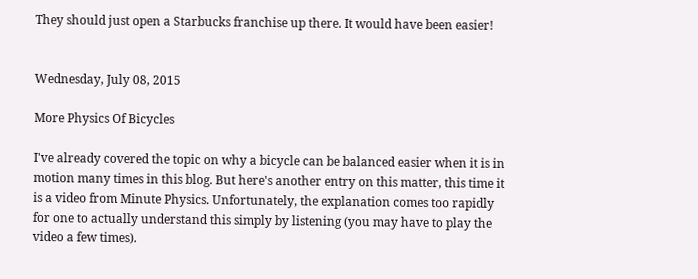They should just open a Starbucks franchise up there. It would have been easier!


Wednesday, July 08, 2015

More Physics Of Bicycles

I've already covered the topic on why a bicycle can be balanced easier when it is in motion many times in this blog. But here's another entry on this matter, this time it is a video from Minute Physics. Unfortunately, the explanation comes too rapidly for one to actually understand this simply by listening (you may have to play the video a few times).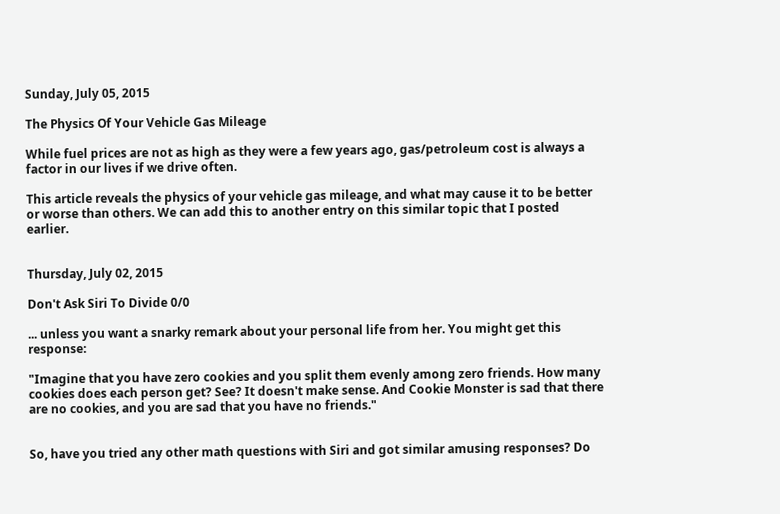Sunday, July 05, 2015

The Physics Of Your Vehicle Gas Mileage

While fuel prices are not as high as they were a few years ago, gas/petroleum cost is always a factor in our lives if we drive often.

This article reveals the physics of your vehicle gas mileage, and what may cause it to be better or worse than others. We can add this to another entry on this similar topic that I posted earlier.


Thursday, July 02, 2015

Don't Ask Siri To Divide 0/0

... unless you want a snarky remark about your personal life from her. You might get this response:

"Imagine that you have zero cookies and you split them evenly among zero friends. How many cookies does each person get? See? It doesn't make sense. And Cookie Monster is sad that there are no cookies, and you are sad that you have no friends."


So, have you tried any other math questions with Siri and got similar amusing responses? Do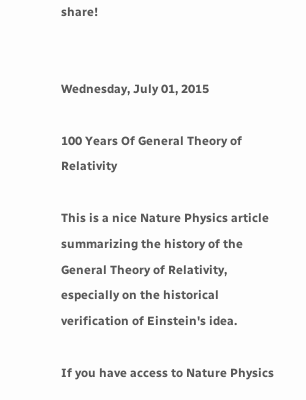share!


Wednesday, July 01, 2015

100 Years Of General Theory of Relativity

This is a nice Nature Physics article summarizing the history of the General Theory of Relativity, especially on the historical verification of Einstein's idea.

If you have access to Nature Physics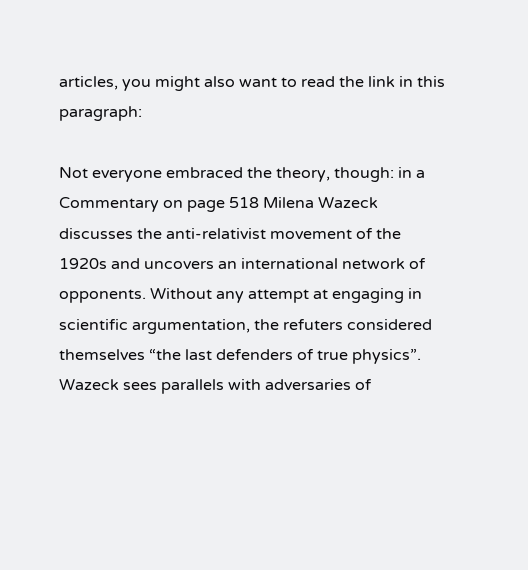articles, you might also want to read the link in this paragraph:

Not everyone embraced the theory, though: in a Commentary on page 518 Milena Wazeck discusses the anti-relativist movement of the 1920s and uncovers an international network of opponents. Without any attempt at engaging in scientific argumentation, the refuters considered themselves “the last defenders of true physics”. Wazeck sees parallels with adversaries of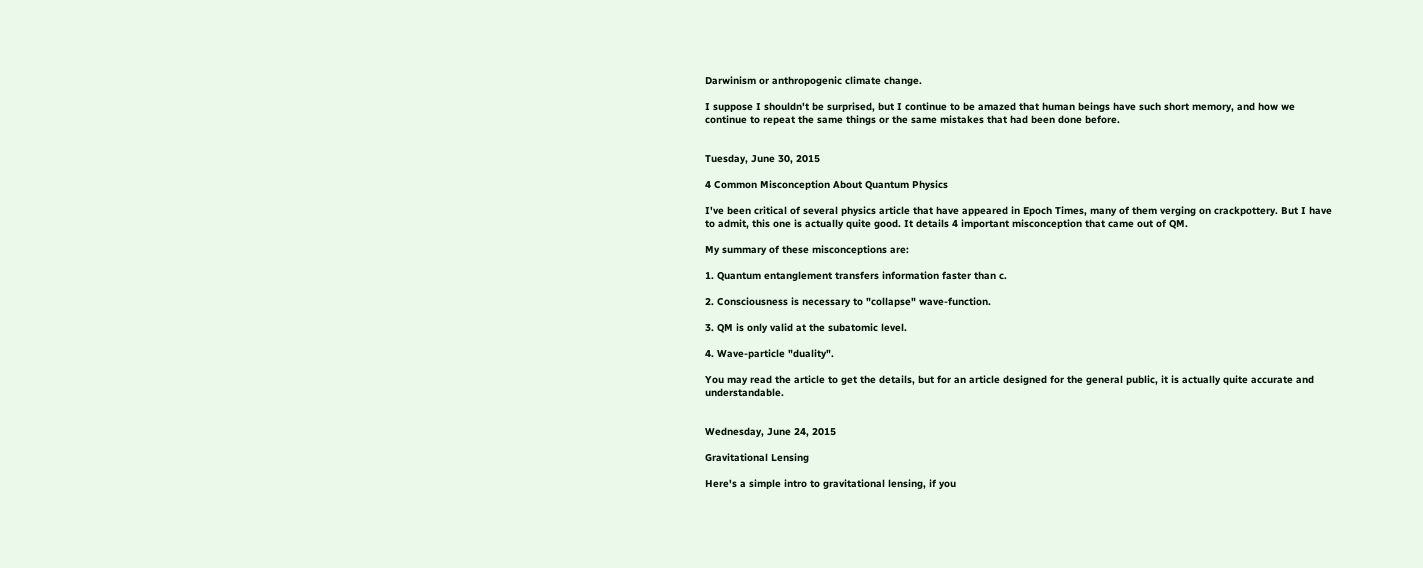Darwinism or anthropogenic climate change.

I suppose I shouldn't be surprised, but I continue to be amazed that human beings have such short memory, and how we continue to repeat the same things or the same mistakes that had been done before.


Tuesday, June 30, 2015

4 Common Misconception About Quantum Physics

I've been critical of several physics article that have appeared in Epoch Times, many of them verging on crackpottery. But I have to admit, this one is actually quite good. It details 4 important misconception that came out of QM.

My summary of these misconceptions are:

1. Quantum entanglement transfers information faster than c.

2. Consciousness is necessary to "collapse" wave-function.

3. QM is only valid at the subatomic level.

4. Wave-particle "duality".

You may read the article to get the details, but for an article designed for the general public, it is actually quite accurate and understandable.


Wednesday, June 24, 2015

Gravitational Lensing

Here's a simple intro to gravitational lensing, if you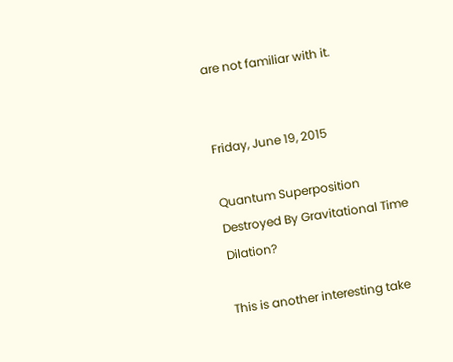are not familiar with it.


Friday, June 19, 2015

Quantum Superposition Destroyed By Gravitational Time Dilation?

This is another interesting take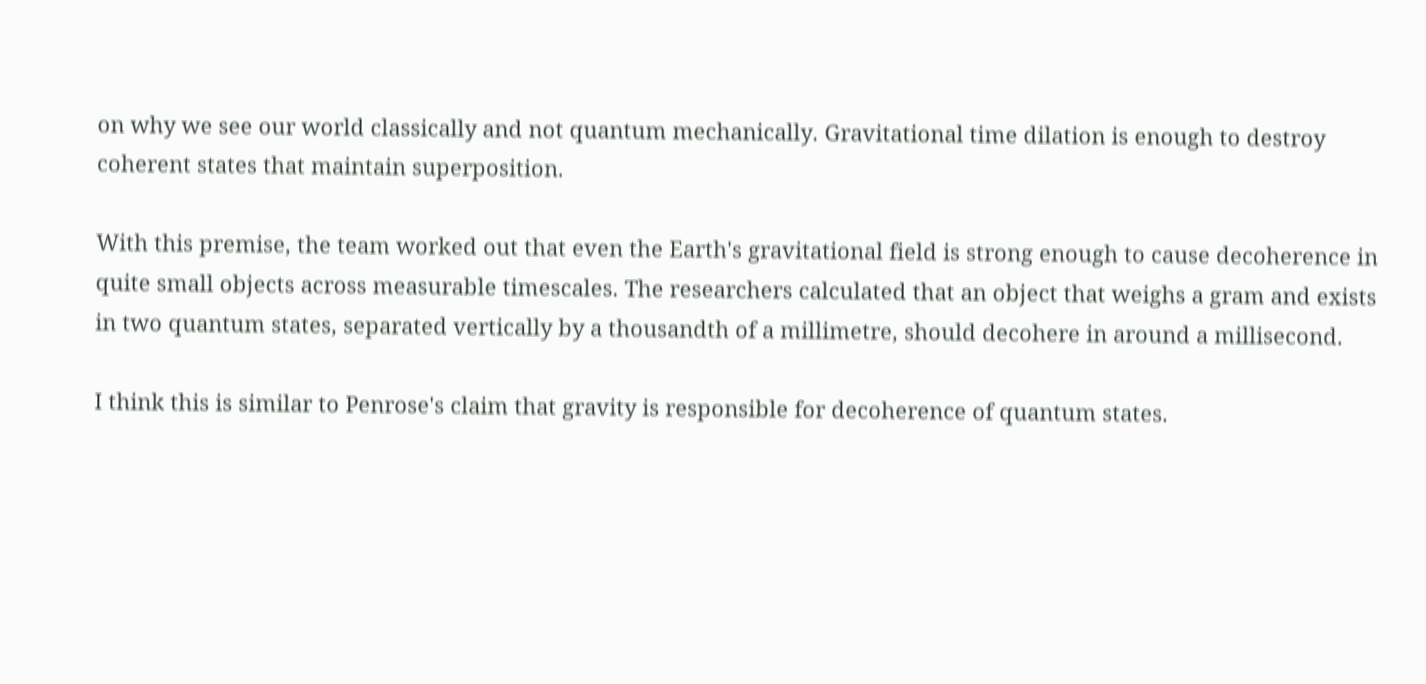on why we see our world classically and not quantum mechanically. Gravitational time dilation is enough to destroy coherent states that maintain superposition.

With this premise, the team worked out that even the Earth's gravitational field is strong enough to cause decoherence in quite small objects across measurable timescales. The researchers calculated that an object that weighs a gram and exists in two quantum states, separated vertically by a thousandth of a millimetre, should decohere in around a millisecond.

I think this is similar to Penrose's claim that gravity is responsible for decoherence of quantum states.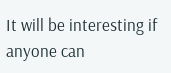It will be interesting if anyone can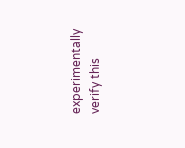experimentally verify this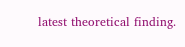latest theoretical finding.